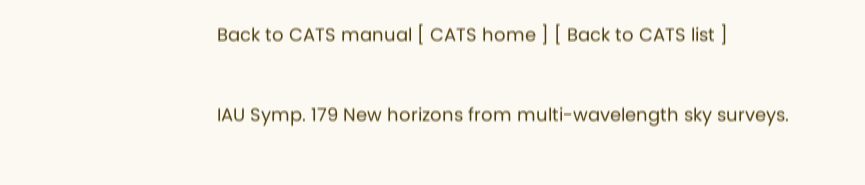Back to CATS manual [ CATS home ] [ Back to CATS list ]

IAU Symp. 179 New horizons from multi-wavelength sky surveys.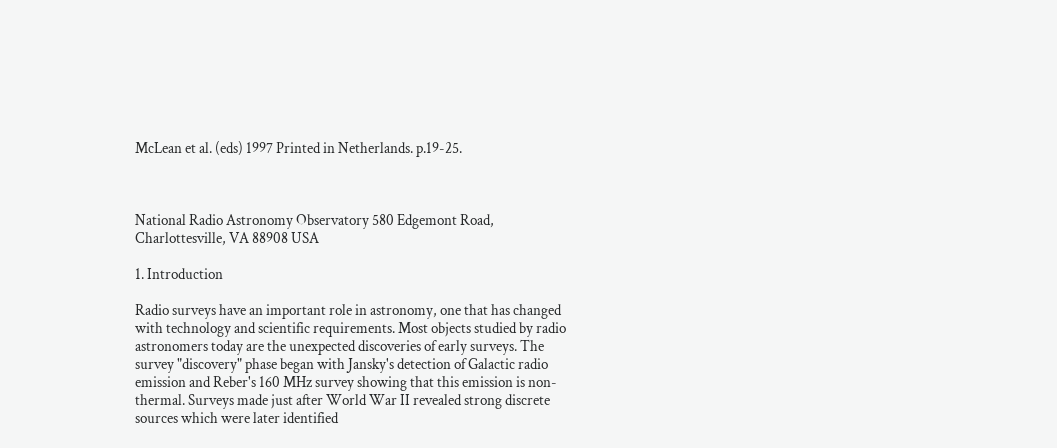McLean et al. (eds) 1997 Printed in Netherlands. p.19-25.



National Radio Astronomy Observatory 580 Edgemont Road, Charlottesville, VA 88908 USA

1. Introduction

Radio surveys have an important role in astronomy, one that has changed with technology and scientific requirements. Most objects studied by radio astronomers today are the unexpected discoveries of early surveys. The survey "discovery" phase began with Jansky's detection of Galactic radio emission and Reber's 160 MHz survey showing that this emission is non-thermal. Surveys made just after World War II revealed strong discrete sources which were later identified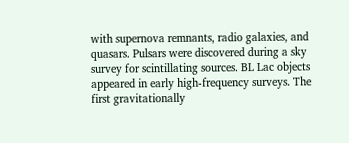with supernova remnants, radio galaxies, and quasars. Pulsars were discovered during a sky survey for scintillating sources. BL Lac objects appeared in early high-frequency surveys. The first gravitationally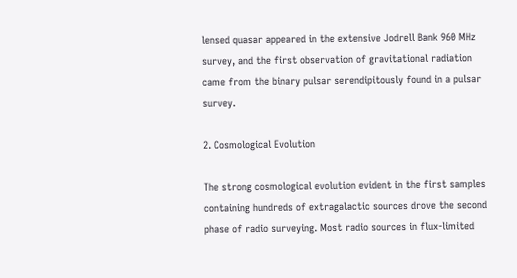lensed quasar appeared in the extensive Jodrell Bank 960 MHz survey, and the first observation of gravitational radiation came from the binary pulsar serendipitously found in a pulsar survey.

2. Cosmological Evolution

The strong cosmological evolution evident in the first samples containing hundreds of extragalactic sources drove the second phase of radio surveying. Most radio sources in flux-limited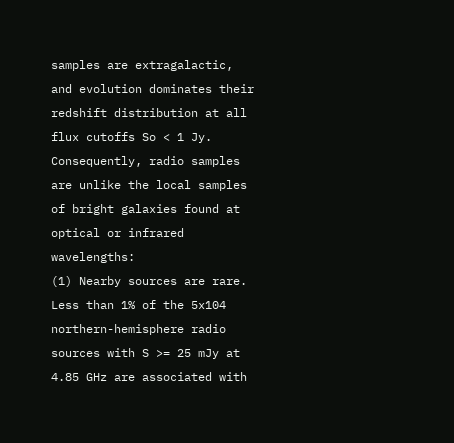samples are extragalactic, and evolution dominates their redshift distribution at all flux cutoffs So < 1 Jy. Consequently, radio samples are unlike the local samples of bright galaxies found at optical or infrared wavelengths:
(1) Nearby sources are rare. Less than 1% of the 5x104 northern-hemisphere radio sources with S >= 25 mJy at 4.85 GHz are associated with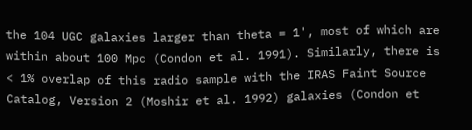the 104 UGC galaxies larger than theta = 1', most of which are within about 100 Mpc (Condon et al. 1991). Similarly, there is < 1% overlap of this radio sample with the IRAS Faint Source Catalog, Version 2 (Moshir et al. 1992) galaxies (Condon et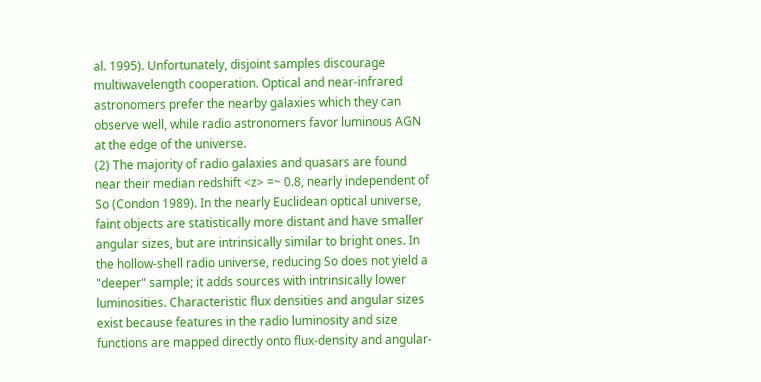al. 1995). Unfortunately, disjoint samples discourage multiwavelength cooperation. Optical and near-infrared astronomers prefer the nearby galaxies which they can observe well, while radio astronomers favor luminous AGN at the edge of the universe.
(2) The majority of radio galaxies and quasars are found near their median redshift <z> =~ 0.8, nearly independent of So (Condon 1989). In the nearly Euclidean optical universe, faint objects are statistically more distant and have smaller angular sizes, but are intrinsically similar to bright ones. In the hollow-shell radio universe, reducing So does not yield a "deeper" sample; it adds sources with intrinsically lower luminosities. Characteristic flux densities and angular sizes exist because features in the radio luminosity and size functions are mapped directly onto flux-density and angular-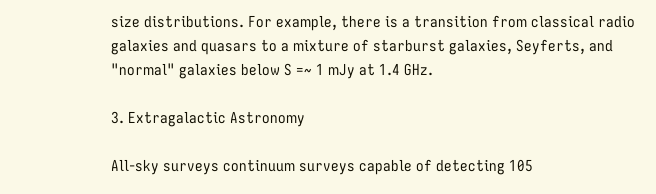size distributions. For example, there is a transition from classical radio galaxies and quasars to a mixture of starburst galaxies, Seyferts, and "normal" galaxies below S =~ 1 mJy at 1.4 GHz.

3. Extragalactic Astronomy

All-sky surveys continuum surveys capable of detecting 105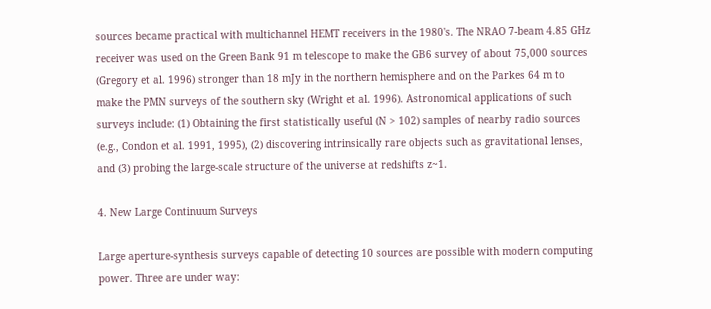sources became practical with multichannel HEMT receivers in the 1980's. The NRAO 7-beam 4.85 GHz receiver was used on the Green Bank 91 m telescope to make the GB6 survey of about 75,000 sources (Gregory et al. 1996) stronger than 18 mJy in the northern hemisphere and on the Parkes 64 m to make the PMN surveys of the southern sky (Wright et al. 1996). Astronomical applications of such surveys include: (1) Obtaining the first statistically useful (N > 102) samples of nearby radio sources (e.g., Condon et al. 1991, 1995), (2) discovering intrinsically rare objects such as gravitational lenses, and (3) probing the large-scale structure of the universe at redshifts z~1.

4. New Large Continuum Surveys

Large aperture-synthesis surveys capable of detecting 10 sources are possible with modern computing power. Three are under way: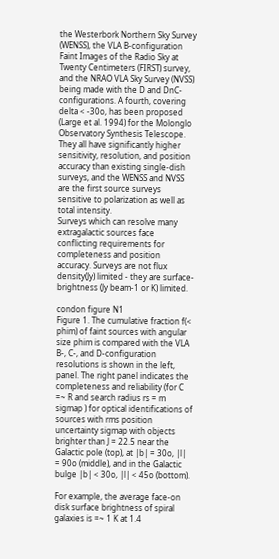the Westerbork Northern Sky Survey (WENSS), the VLA B-configuration Faint Images of the Radio Sky at Twenty Centimeters (FIRST) survey, and the NRAO VLA Sky Survey (NVSS) being made with the D and DnC-configurations. A fourth, covering delta < -30o, has been proposed (Large et al. 1994) for the Molonglo Observatory Synthesis Telescope. They all have significantly higher sensitivity, resolution, and position accuracy than existing single-dish surveys, and the WENSS and NVSS are the first source surveys sensitive to polarization as well as total intensity.
Surveys which can resolve many extragalactic sources face conflicting requirements for completeness and position accuracy. Surveys are not flux density(Jy) limited - they are surface-brightness (Jy beam-1 or K) limited.

condon figure N1
Figure 1. The cumulative fraction f(< phim) of faint sources with angular size phim is compared with the VLA B-, C-, and D-configuration resolutions is shown in the left, panel. The right panel indicates the completeness and reliability (for C =~ R and search radius rs = m sigmap ) for optical identifications of sources with rms position uncertainty sigmap with objects brighter than J = 22.5 near the Galactic pole (top), at |b| = 30o, |l| = 90o (middle), and in the Galactic bulge |b| < 30o, |l| < 45o (bottom).

For example, the average face-on disk surface brightness of spiral galaxies is =~ 1 K at 1.4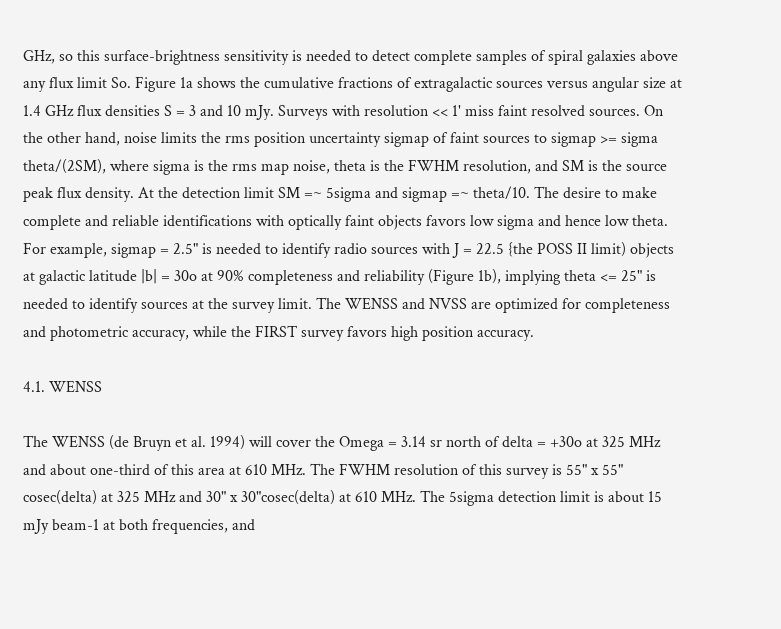GHz, so this surface-brightness sensitivity is needed to detect complete samples of spiral galaxies above any flux limit So. Figure 1a shows the cumulative fractions of extragalactic sources versus angular size at 1.4 GHz flux densities S = 3 and 10 mJy. Surveys with resolution << 1' miss faint resolved sources. On the other hand, noise limits the rms position uncertainty sigmap of faint sources to sigmap >= sigma theta/(2SM), where sigma is the rms map noise, theta is the FWHM resolution, and SM is the source peak flux density. At the detection limit SM =~ 5sigma and sigmap =~ theta/10. The desire to make complete and reliable identifications with optically faint objects favors low sigma and hence low theta. For example, sigmap = 2.5" is needed to identify radio sources with J = 22.5 {the POSS II limit) objects at galactic latitude |b| = 30o at 90% completeness and reliability (Figure 1b), implying theta <= 25" is needed to identify sources at the survey limit. The WENSS and NVSS are optimized for completeness and photometric accuracy, while the FIRST survey favors high position accuracy.

4.1. WENSS

The WENSS (de Bruyn et al. 1994) will cover the Omega = 3.14 sr north of delta = +30o at 325 MHz and about one-third of this area at 610 MHz. The FWHM resolution of this survey is 55" x 55" cosec(delta) at 325 MHz and 30" x 30"cosec(delta) at 610 MHz. The 5sigma detection limit is about 15 mJy beam-1 at both frequencies, and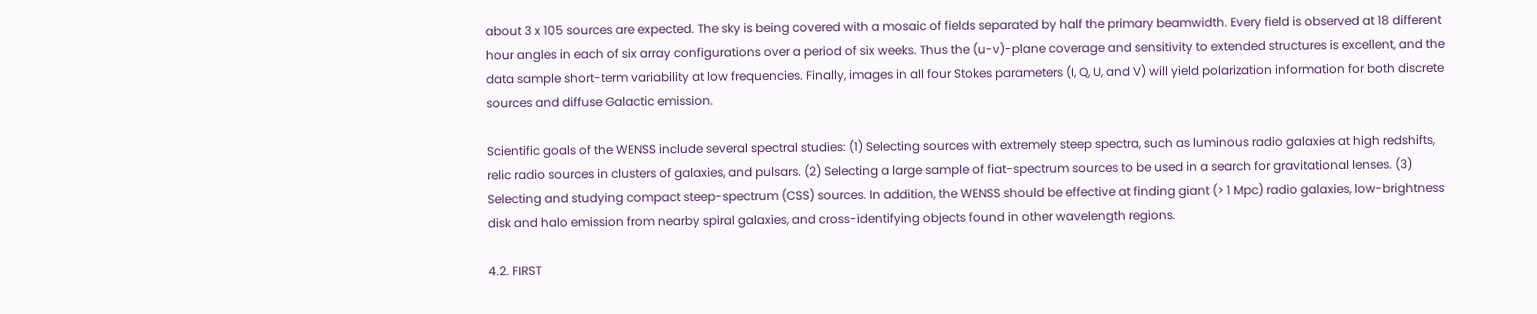about 3 x 105 sources are expected. The sky is being covered with a mosaic of fields separated by half the primary beamwidth. Every field is observed at 18 different hour angles in each of six array configurations over a period of six weeks. Thus the (u-v)-plane coverage and sensitivity to extended structures is excellent, and the data sample short-term variability at low frequencies. Finally, images in all four Stokes parameters (I, Q, U, and V) will yield polarization information for both discrete sources and diffuse Galactic emission.

Scientific goals of the WENSS include several spectral studies: (1) Selecting sources with extremely steep spectra, such as luminous radio galaxies at high redshifts, relic radio sources in clusters of galaxies, and pulsars. (2) Selecting a large sample of fiat-spectrum sources to be used in a search for gravitational lenses. (3) Selecting and studying compact steep-spectrum (CSS) sources. In addition, the WENSS should be effective at finding giant (> 1 Mpc) radio galaxies, low-brightness disk and halo emission from nearby spiral galaxies, and cross-identifying objects found in other wavelength regions.

4.2. FIRST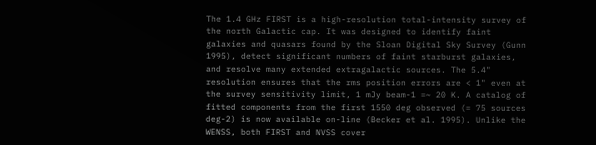The 1.4 GHz FIRST is a high-resolution total-intensity survey of the north Galactic cap. It was designed to identify faint galaxies and quasars found by the Sloan Digital Sky Survey (Gunn 1995), detect significant numbers of faint starburst galaxies, and resolve many extended extragalactic sources. The 5.4" resolution ensures that the rms position errors are < 1" even at the survey sensitivity limit, 1 mJy beam-1 =~ 20 K. A catalog of fitted components from the first 1550 deg observed (= 75 sources deg-2) is now available on-line (Becker et al. 1995). Unlike the WENSS, both FIRST and NVSS cover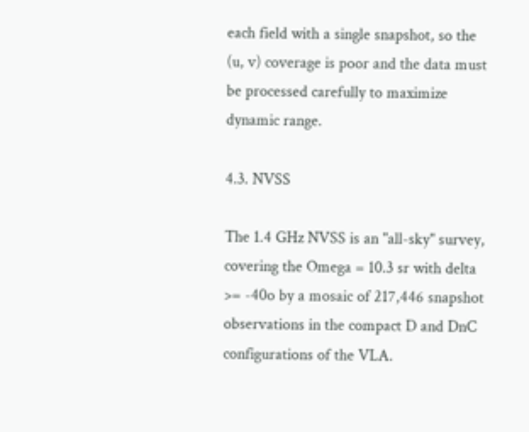each field with a single snapshot, so the (u, v) coverage is poor and the data must be processed carefully to maximize dynamic range.

4.3. NVSS

The 1.4 GHz NVSS is an "all-sky" survey, covering the Omega = 10.3 sr with delta >= -40o by a mosaic of 217,446 snapshot observations in the compact D and DnC configurations of the VLA.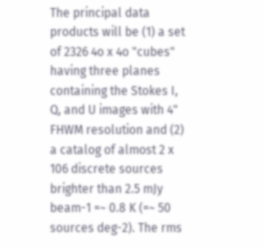The principal data products will be (1) a set of 2326 4o x 4o "cubes" having three planes containing the Stokes I, Q, and U images with 4" FHWM resolution and (2) a catalog of almost 2 x 106 discrete sources brighter than 2.5 mJy beam-1 =~ 0.8 K (=~ 50 sources deg-2). The rms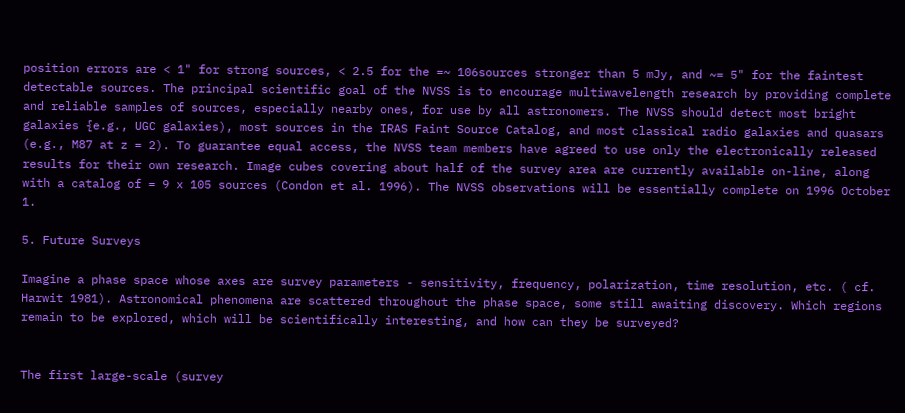position errors are < 1" for strong sources, < 2.5 for the =~ 106sources stronger than 5 mJy, and ~= 5" for the faintest detectable sources. The principal scientific goal of the NVSS is to encourage multiwavelength research by providing complete and reliable samples of sources, especially nearby ones, for use by all astronomers. The NVSS should detect most bright galaxies {e.g., UGC galaxies), most sources in the IRAS Faint Source Catalog, and most classical radio galaxies and quasars (e.g., M87 at z = 2). To guarantee equal access, the NVSS team members have agreed to use only the electronically released results for their own research. Image cubes covering about half of the survey area are currently available on-line, along with a catalog of = 9 x 105 sources (Condon et al. 1996). The NVSS observations will be essentially complete on 1996 October 1.

5. Future Surveys

Imagine a phase space whose axes are survey parameters - sensitivity, frequency, polarization, time resolution, etc. ( cf. Harwit 1981). Astronomical phenomena are scattered throughout the phase space, some still awaiting discovery. Which regions remain to be explored, which will be scientifically interesting, and how can they be surveyed?


The first large-scale (survey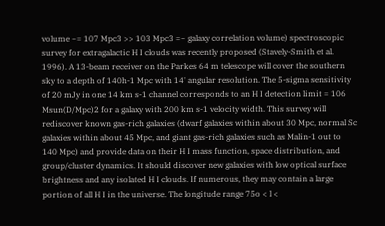volume ~= 107 Mpc3 >> 103 Mpc3 =~ galaxy correlation volume) spectroscopic survey for extragalactic H I clouds was recently proposed (Stavely-Smith et al. 1996). A 13-beam receiver on the Parkes 64 m telescope will cover the southern sky to a depth of 140h-1 Mpc with 14' angular resolution. The 5-sigma sensitivity of 20 mJy in one 14 km s-1 channel corresponds to an H I detection limit = 106 Msun(D/Mpc)2 for a galaxy with 200 km s-1 velocity width. This survey will rediscover known gas-rich galaxies (dwarf galaxies within about 30 Mpc, normal Sc galaxies within about 45 Mpc, and giant gas-rich galaxies such as Malin-1 out to 140 Mpc) and provide data on their H I mass function, space distribution, and group/cluster dynamics. It should discover new galaxies with low optical surface brightness and any isolated H I clouds. If numerous, they may contain a large portion of all H I in the universe. The longitude range 75o < l <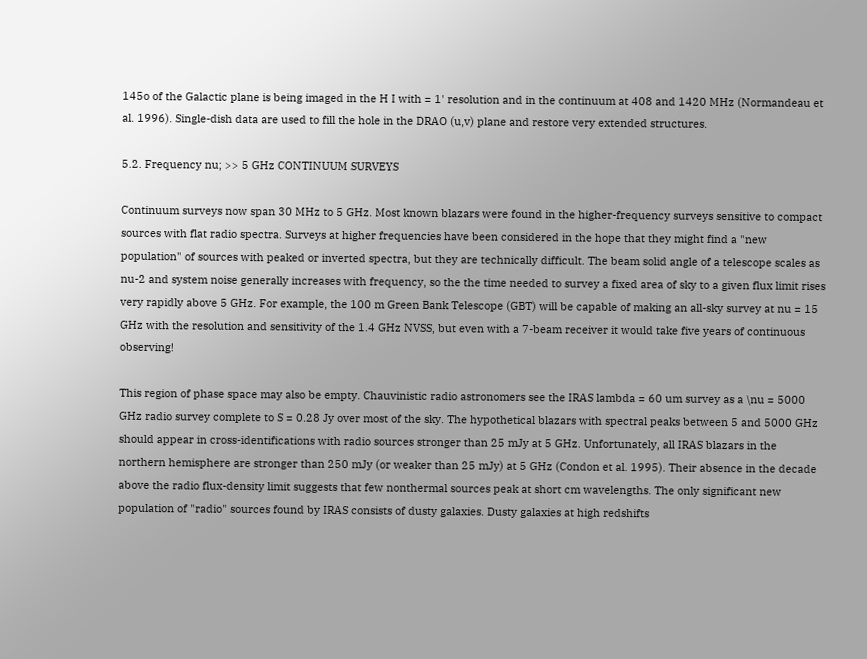145o of the Galactic plane is being imaged in the H I with = 1' resolution and in the continuum at 408 and 1420 MHz (Normandeau et al. 1996). Single-dish data are used to fill the hole in the DRAO (u,v) plane and restore very extended structures.

5.2. Frequency nu; >> 5 GHz CONTINUUM SURVEYS

Continuum surveys now span 30 MHz to 5 GHz. Most known blazars were found in the higher-frequency surveys sensitive to compact sources with flat radio spectra. Surveys at higher frequencies have been considered in the hope that they might find a "new population" of sources with peaked or inverted spectra, but they are technically difficult. The beam solid angle of a telescope scales as nu-2 and system noise generally increases with frequency, so the the time needed to survey a fixed area of sky to a given flux limit rises very rapidly above 5 GHz. For example, the 100 m Green Bank Telescope (GBT) will be capable of making an all-sky survey at nu = 15 GHz with the resolution and sensitivity of the 1.4 GHz NVSS, but even with a 7-beam receiver it would take five years of continuous observing!

This region of phase space may also be empty. Chauvinistic radio astronomers see the IRAS lambda = 60 um survey as a \nu = 5000 GHz radio survey complete to S = 0.28 Jy over most of the sky. The hypothetical blazars with spectral peaks between 5 and 5000 GHz should appear in cross-identifications with radio sources stronger than 25 mJy at 5 GHz. Unfortunately, all IRAS blazars in the northern hemisphere are stronger than 250 mJy (or weaker than 25 mJy) at 5 GHz (Condon et al. 1995). Their absence in the decade above the radio flux-density limit suggests that few nonthermal sources peak at short cm wavelengths. The only significant new population of "radio" sources found by IRAS consists of dusty galaxies. Dusty galaxies at high redshifts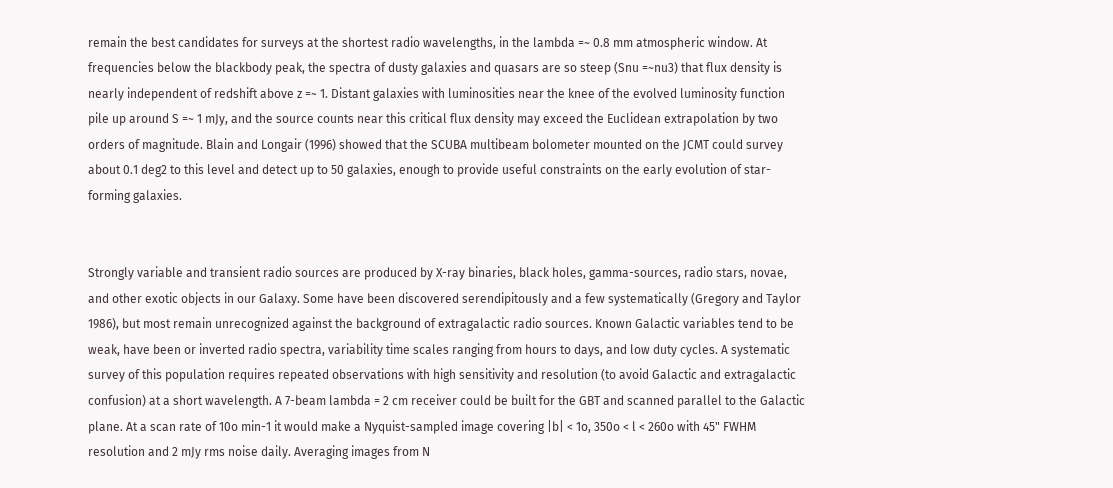remain the best candidates for surveys at the shortest radio wavelengths, in the lambda =~ 0.8 mm atmospheric window. At frequencies below the blackbody peak, the spectra of dusty galaxies and quasars are so steep (Snu =~nu3) that flux density is nearly independent of redshift above z =~ 1. Distant galaxies with luminosities near the knee of the evolved luminosity function pile up around S =~ 1 mJy, and the source counts near this critical flux density may exceed the Euclidean extrapolation by two orders of magnitude. Blain and Longair (1996) showed that the SCUBA multibeam bolometer mounted on the JCMT could survey about 0.1 deg2 to this level and detect up to 50 galaxies, enough to provide useful constraints on the early evolution of star-forming galaxies.


Strongly variable and transient radio sources are produced by X-ray binaries, black holes, gamma-sources, radio stars, novae, and other exotic objects in our Galaxy. Some have been discovered serendipitously and a few systematically (Gregory and Taylor 1986), but most remain unrecognized against the background of extragalactic radio sources. Known Galactic variables tend to be weak, have been or inverted radio spectra, variability time scales ranging from hours to days, and low duty cycles. A systematic survey of this population requires repeated observations with high sensitivity and resolution (to avoid Galactic and extragalactic confusion) at a short wavelength. A 7-beam lambda = 2 cm receiver could be built for the GBT and scanned parallel to the Galactic plane. At a scan rate of 10o min-1 it would make a Nyquist-sampled image covering |b| < 1o, 350o < l < 260o with 45" FWHM resolution and 2 mJy rms noise daily. Averaging images from N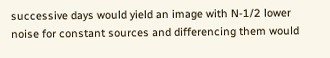successive days would yield an image with N-1/2 lower noise for constant sources and differencing them would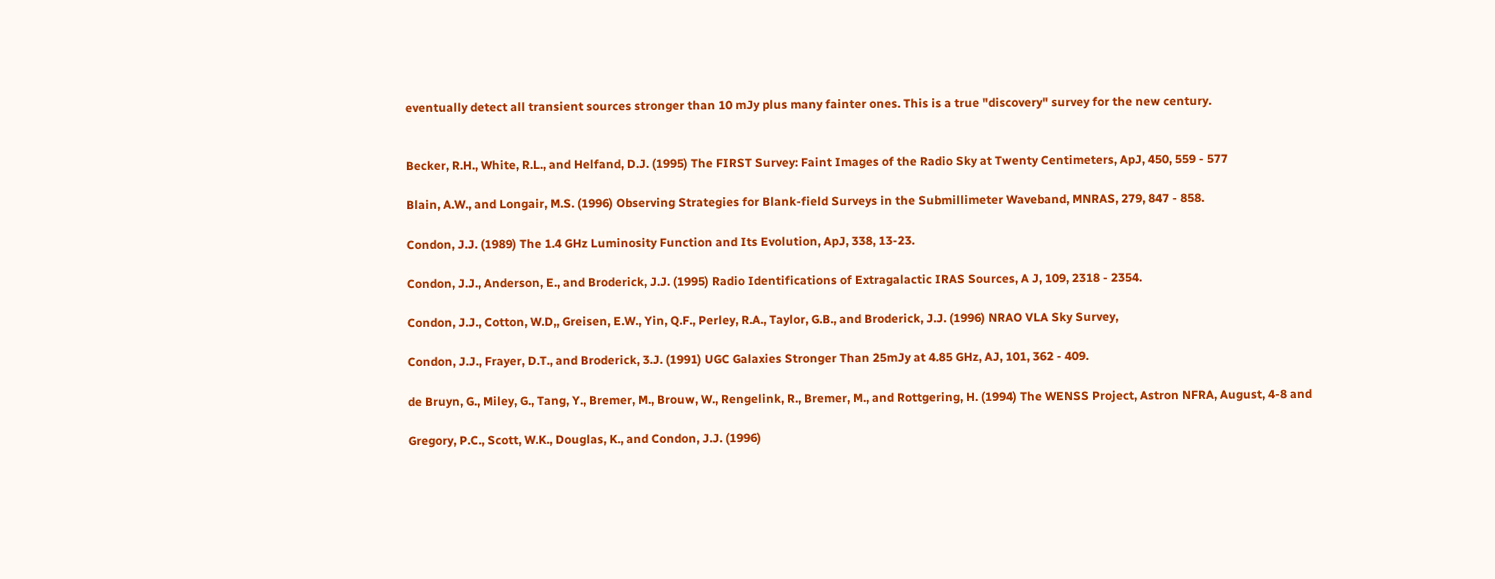eventually detect all transient sources stronger than 10 mJy plus many fainter ones. This is a true "discovery" survey for the new century.


Becker, R.H., White, R.L., and Helfand, D.J. (1995) The FIRST Survey: Faint Images of the Radio Sky at Twenty Centimeters, ApJ, 450, 559 - 577

Blain, A.W., and Longair, M.S. (1996) Observing Strategies for Blank-field Surveys in the Submillimeter Waveband, MNRAS, 279, 847 - 858.

Condon, J.J. (1989) The 1.4 GHz Luminosity Function and Its Evolution, ApJ, 338, 13-23.

Condon, J.J., Anderson, E., and Broderick, J.J. (1995) Radio Identifications of Extragalactic IRAS Sources, A J, 109, 2318 - 2354.

Condon, J.J., Cotton, W.D,, Greisen, E.W., Yin, Q.F., Perley, R.A., Taylor, G.B., and Broderick, J.J. (1996) NRAO VLA Sky Survey,

Condon, J.J., Frayer, D.T., and Broderick, 3.J. (1991) UGC Galaxies Stronger Than 25mJy at 4.85 GHz, AJ, 101, 362 - 409.

de Bruyn, G., Miley, G., Tang, Y., Bremer, M., Brouw, W., Rengelink, R., Bremer, M., and Rottgering, H. (1994) The WENSS Project, Astron NFRA, August, 4-8 and

Gregory, P.C., Scott, W.K., Douglas, K., and Condon, J.J. (1996)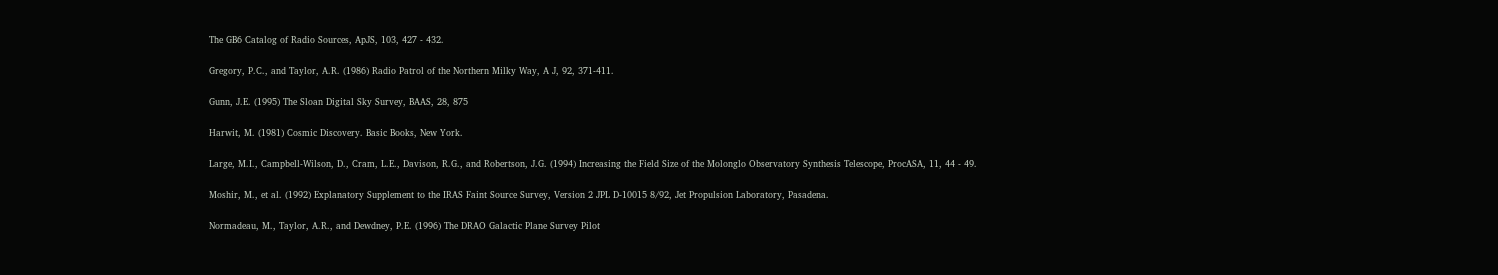The GB6 Catalog of Radio Sources, ApJS, 103, 427 - 432.

Gregory, P.C., and Taylor, A.R. (1986) Radio Patrol of the Northern Milky Way, A J, 92, 371-411.

Gunn, J.E. (1995) The Sloan Digital Sky Survey, BAAS, 28, 875

Harwit, M. (1981) Cosmic Discovery. Basic Books, New York.

Large, M.I., Campbell-Wilson, D., Cram, L.E., Davison, R.G., and Robertson, J.G. (1994) Increasing the Field Size of the Molonglo Observatory Synthesis Telescope, ProcASA, 11, 44 - 49.

Moshir, M., et al. (1992) Explanatory Supplement to the IRAS Faint Source Survey, Version 2 JPL D-10015 8/92, Jet Propulsion Laboratory, Pasadena.

Normadeau, M., Taylor, A.R., and Dewdney, P.E. (1996) The DRAO Galactic Plane Survey Pilot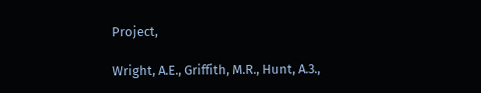Project,

Wright, A.E., Griffith, M.R., Hunt, A.3.,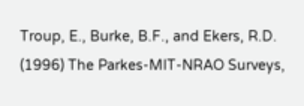Troup, E., Burke, B.F., and Ekers, R.D. (1996) The Parkes-MIT-NRAO Surveys,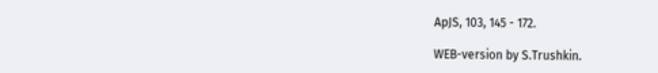ApJS, 103, 145 - 172.

WEB-version by S.Trushkin.